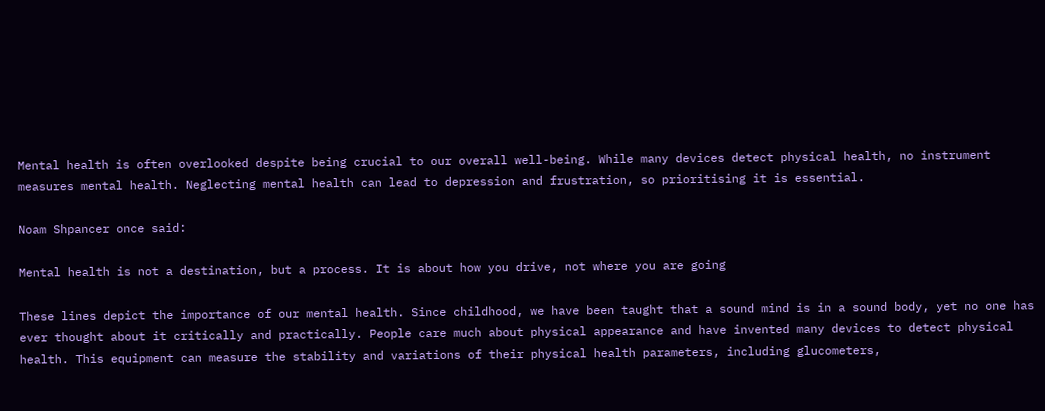Mental health is often overlooked despite being crucial to our overall well-being. While many devices detect physical health, no instrument measures mental health. Neglecting mental health can lead to depression and frustration, so prioritising it is essential.

Noam Shpancer once said:

Mental health is not a destination, but a process. It is about how you drive, not where you are going

These lines depict the importance of our mental health. Since childhood, we have been taught that a sound mind is in a sound body, yet no one has ever thought about it critically and practically. People care much about physical appearance and have invented many devices to detect physical health. This equipment can measure the stability and variations of their physical health parameters, including glucometers,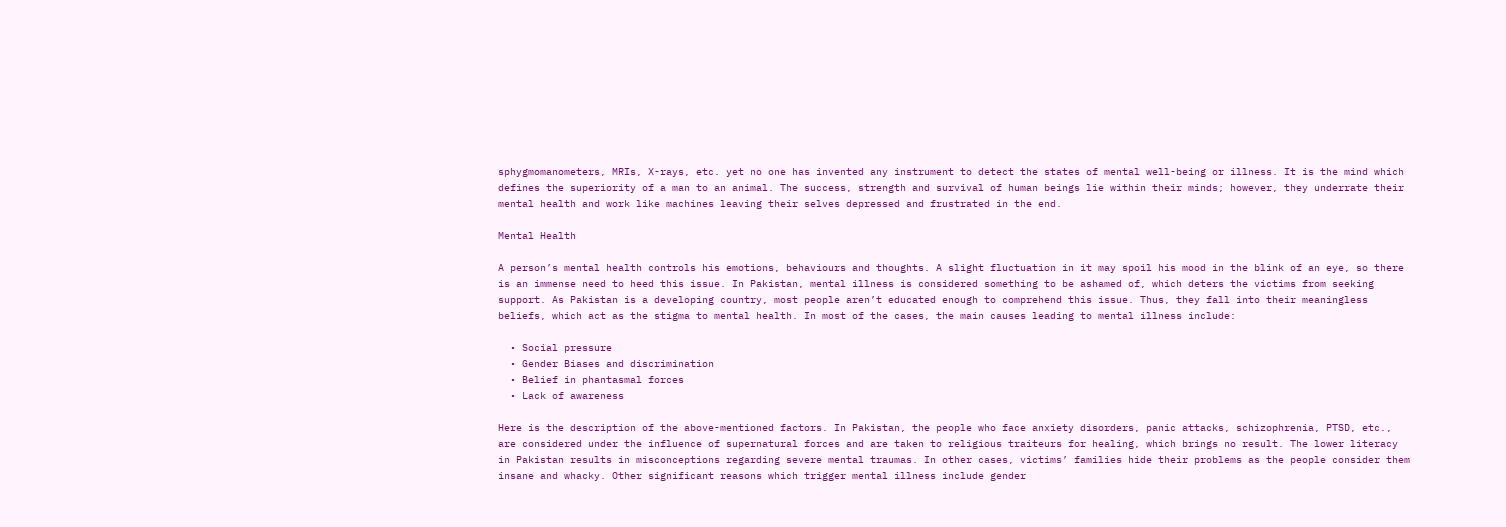sphygmomanometers, MRIs, X-rays, etc. yet no one has invented any instrument to detect the states of mental well-being or illness. It is the mind which defines the superiority of a man to an animal. The success, strength and survival of human beings lie within their minds; however, they underrate their mental health and work like machines leaving their selves depressed and frustrated in the end.

Mental Health

A person’s mental health controls his emotions, behaviours and thoughts. A slight fluctuation in it may spoil his mood in the blink of an eye, so there is an immense need to heed this issue. In Pakistan, mental illness is considered something to be ashamed of, which deters the victims from seeking support. As Pakistan is a developing country, most people aren’t educated enough to comprehend this issue. Thus, they fall into their meaningless beliefs, which act as the stigma to mental health. In most of the cases, the main causes leading to mental illness include:

  • Social pressure
  • Gender Biases and discrimination
  • Belief in phantasmal forces
  • Lack of awareness

Here is the description of the above-mentioned factors. In Pakistan, the people who face anxiety disorders, panic attacks, schizophrenia, PTSD, etc., are considered under the influence of supernatural forces and are taken to religious traiteurs for healing, which brings no result. The lower literacy in Pakistan results in misconceptions regarding severe mental traumas. In other cases, victims’ families hide their problems as the people consider them insane and whacky. Other significant reasons which trigger mental illness include gender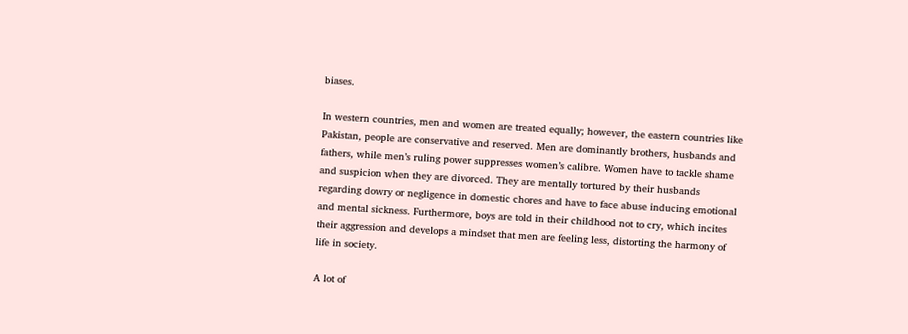biases.

In western countries, men and women are treated equally; however, the eastern countries like Pakistan, people are conservative and reserved. Men are dominantly brothers, husbands and fathers, while men’s ruling power suppresses women’s calibre. Women have to tackle shame and suspicion when they are divorced. They are mentally tortured by their husbands regarding dowry or negligence in domestic chores and have to face abuse inducing emotional and mental sickness. Furthermore, boys are told in their childhood not to cry, which incites their aggression and develops a mindset that men are feeling less, distorting the harmony of life in society.

A lot of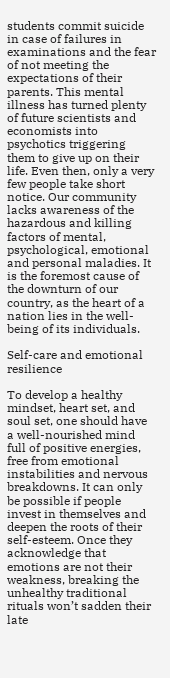students commit suicide in case of failures in examinations and the fear of not meeting the expectations of their parents. This mental illness has turned plenty of future scientists and economists into psychotics triggering them to give up on their life. Even then, only a very few people take short notice. Our community lacks awareness of the hazardous and killing factors of mental, psychological, emotional and personal maladies. It is the foremost cause of the downturn of our country, as the heart of a nation lies in the well-being of its individuals.

Self-care and emotional resilience

To develop a healthy mindset, heart set, and soul set, one should have a well-nourished mind full of positive energies, free from emotional instabilities and nervous breakdowns. It can only be possible if people invest in themselves and deepen the roots of their self-esteem. Once they acknowledge that emotions are not their weakness, breaking the unhealthy traditional rituals won’t sadden their late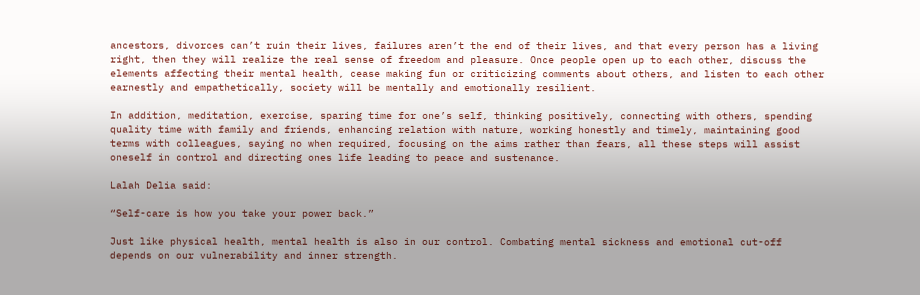ancestors, divorces can’t ruin their lives, failures aren’t the end of their lives, and that every person has a living right, then they will realize the real sense of freedom and pleasure. Once people open up to each other, discuss the elements affecting their mental health, cease making fun or criticizing comments about others, and listen to each other earnestly and empathetically, society will be mentally and emotionally resilient.

In addition, meditation, exercise, sparing time for one’s self, thinking positively, connecting with others, spending quality time with family and friends, enhancing relation with nature, working honestly and timely, maintaining good terms with colleagues, saying no when required, focusing on the aims rather than fears, all these steps will assist oneself in control and directing ones life leading to peace and sustenance.

Lalah Delia said:

“Self-care is how you take your power back.”

Just like physical health, mental health is also in our control. Combating mental sickness and emotional cut-off depends on our vulnerability and inner strength.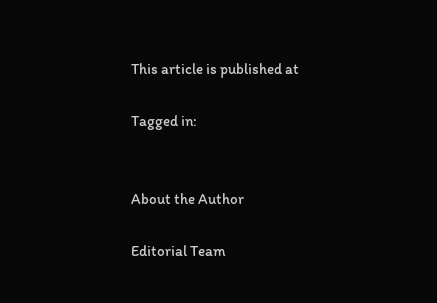This article is published at

Tagged in:


About the Author

Editorial Team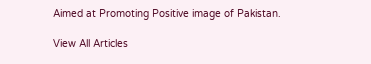Aimed at Promoting Positive image of Pakistan.

View All Articles